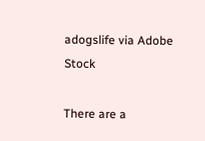adogslife via Adobe Stock

There are a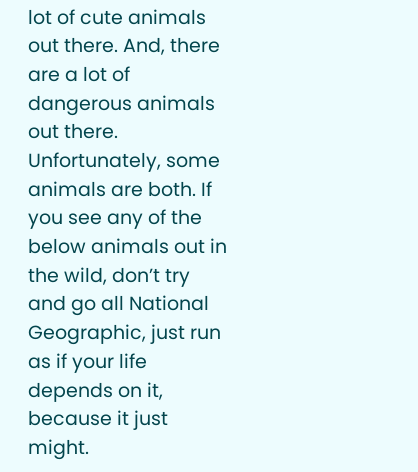lot of cute animals out there. And, there are a lot of dangerous animals out there. Unfortunately, some animals are both. If you see any of the below animals out in the wild, don’t try and go all National Geographic, just run as if your life depends on it, because it just might.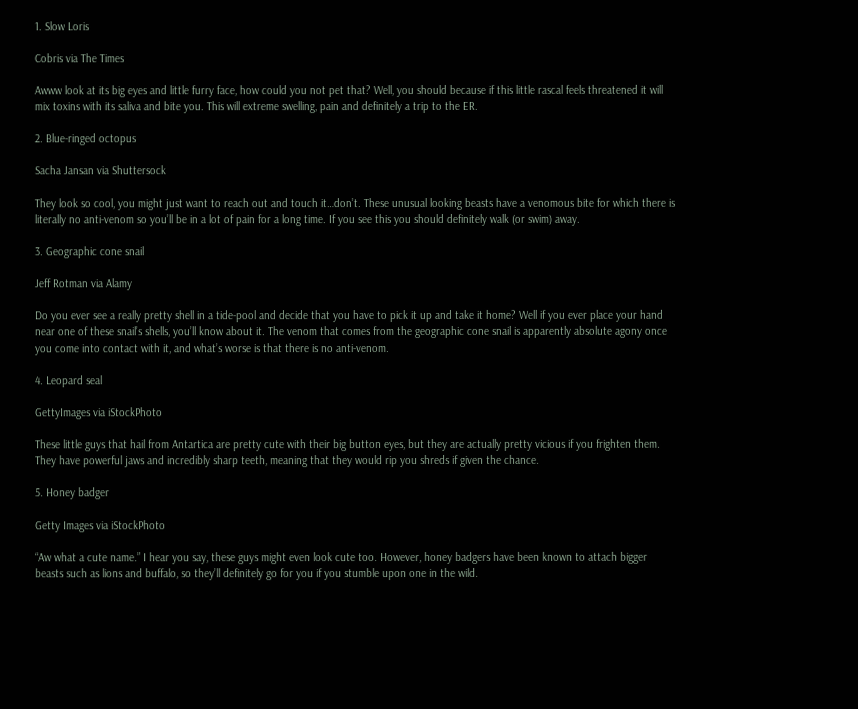1. Slow Loris

Cobris via The Times

Awww look at its big eyes and little furry face, how could you not pet that? Well, you should because if this little rascal feels threatened it will mix toxins with its saliva and bite you. This will extreme swelling, pain and definitely a trip to the ER.

2. Blue-ringed octopus

Sacha Jansan via Shuttersock

They look so cool, you might just want to reach out and touch it…don’t. These unusual looking beasts have a venomous bite for which there is literally no anti-venom so you’ll be in a lot of pain for a long time. If you see this you should definitely walk (or swim) away.

3. Geographic cone snail

Jeff Rotman via Alamy

Do you ever see a really pretty shell in a tide-pool and decide that you have to pick it up and take it home? Well if you ever place your hand near one of these snail’s shells, you’ll know about it. The venom that comes from the geographic cone snail is apparently absolute agony once you come into contact with it, and what’s worse is that there is no anti-venom.

4. Leopard seal

GettyImages via iStockPhoto

These little guys that hail from Antartica are pretty cute with their big button eyes, but they are actually pretty vicious if you frighten them. They have powerful jaws and incredibly sharp teeth, meaning that they would rip you shreds if given the chance.

5. Honey badger

Getty Images via iStockPhoto

“Aw what a cute name.” I hear you say, these guys might even look cute too. However, honey badgers have been known to attach bigger beasts such as lions and buffalo, so they’ll definitely go for you if you stumble upon one in the wild.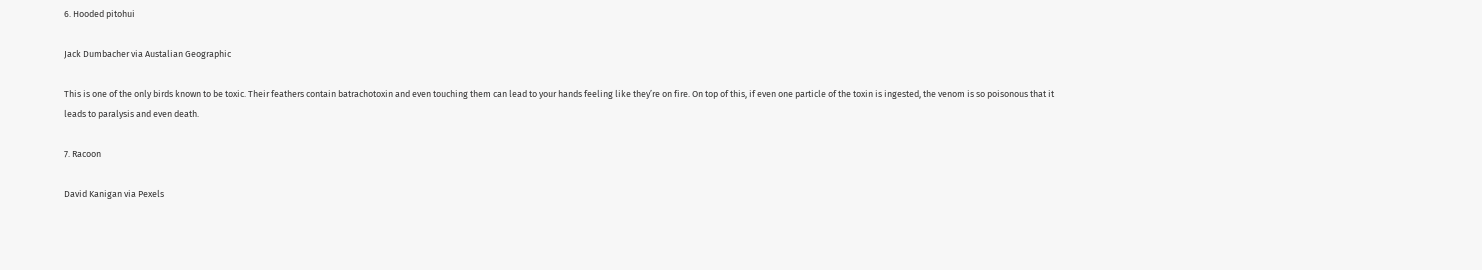6. Hooded pitohui

Jack Dumbacher via Austalian Geographic

This is one of the only birds known to be toxic. Their feathers contain batrachotoxin and even touching them can lead to your hands feeling like they’re on fire. On top of this, if even one particle of the toxin is ingested, the venom is so poisonous that it leads to paralysis and even death.

7. Racoon

David Kanigan via Pexels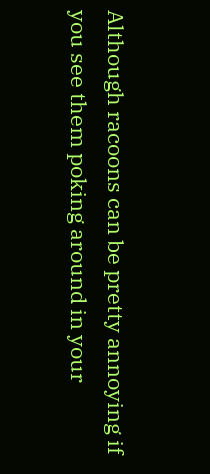Although racoons can be pretty annoying if you see them poking around in your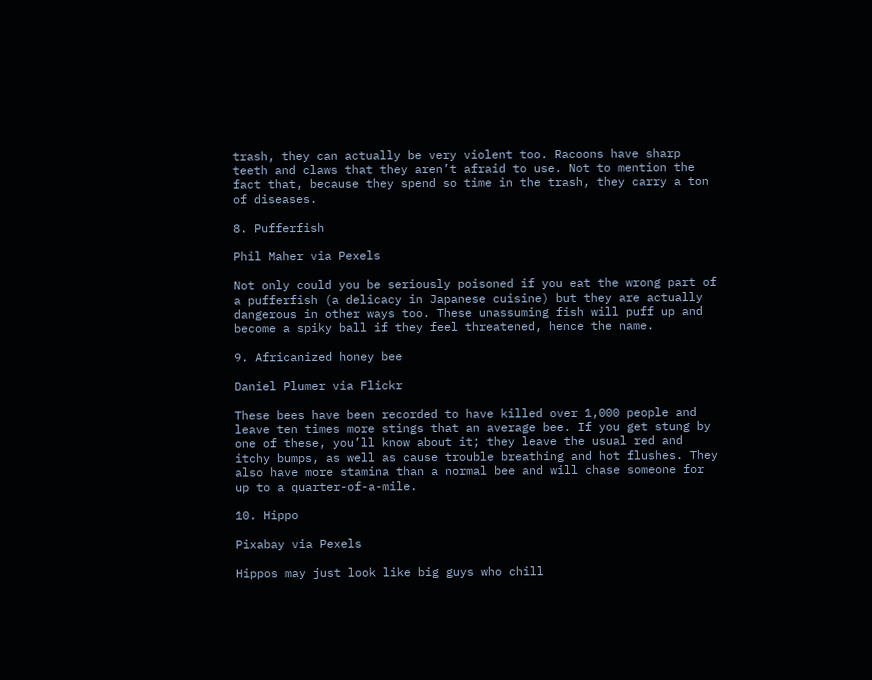trash, they can actually be very violent too. Racoons have sharp teeth and claws that they aren’t afraid to use. Not to mention the fact that, because they spend so time in the trash, they carry a ton of diseases.

8. Pufferfish

Phil Maher via Pexels

Not only could you be seriously poisoned if you eat the wrong part of a pufferfish (a delicacy in Japanese cuisine) but they are actually dangerous in other ways too. These unassuming fish will puff up and become a spiky ball if they feel threatened, hence the name.

9. Africanized honey bee

Daniel Plumer via Flickr

These bees have been recorded to have killed over 1,000 people and leave ten times more stings that an average bee. If you get stung by one of these, you’ll know about it; they leave the usual red and itchy bumps, as well as cause trouble breathing and hot flushes. They also have more stamina than a normal bee and will chase someone for up to a quarter-of-a-mile.

10. Hippo

Pixabay via Pexels

Hippos may just look like big guys who chill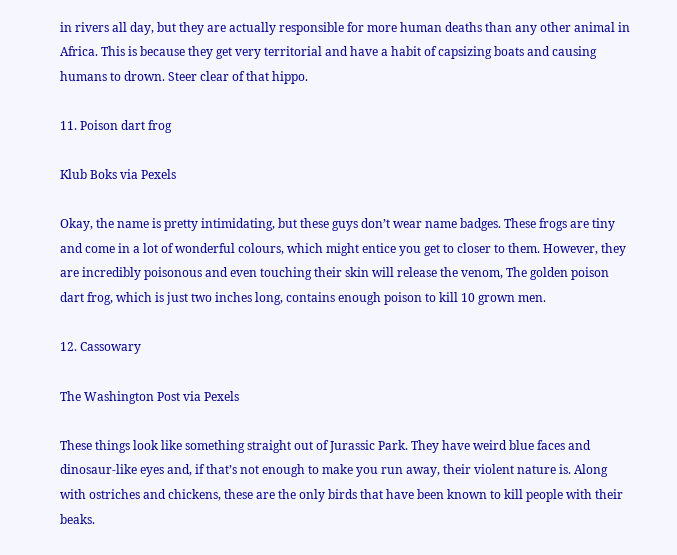in rivers all day, but they are actually responsible for more human deaths than any other animal in Africa. This is because they get very territorial and have a habit of capsizing boats and causing humans to drown. Steer clear of that hippo.

11. Poison dart frog

Klub Boks via Pexels

Okay, the name is pretty intimidating, but these guys don’t wear name badges. These frogs are tiny and come in a lot of wonderful colours, which might entice you get to closer to them. However, they are incredibly poisonous and even touching their skin will release the venom, The golden poison dart frog, which is just two inches long, contains enough poison to kill 10 grown men.

12. Cassowary

The Washington Post via Pexels

These things look like something straight out of Jurassic Park. They have weird blue faces and dinosaur-like eyes and, if that’s not enough to make you run away, their violent nature is. Along with ostriches and chickens, these are the only birds that have been known to kill people with their beaks.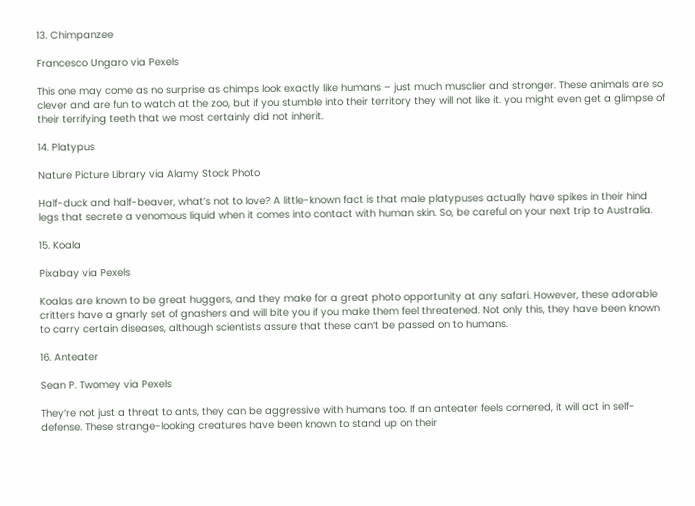13. Chimpanzee

Francesco Ungaro via Pexels

This one may come as no surprise as chimps look exactly like humans – just much musclier and stronger. These animals are so clever and are fun to watch at the zoo, but if you stumble into their territory they will not like it. you might even get a glimpse of their terrifying teeth that we most certainly did not inherit.

14. Platypus

Nature Picture Library via Alamy Stock Photo

Half-duck and half-beaver, what’s not to love? A little-known fact is that male platypuses actually have spikes in their hind legs that secrete a venomous liquid when it comes into contact with human skin. So, be careful on your next trip to Australia.

15. Koala

Pixabay via Pexels

Koalas are known to be great huggers, and they make for a great photo opportunity at any safari. However, these adorable critters have a gnarly set of gnashers and will bite you if you make them feel threatened. Not only this, they have been known to carry certain diseases, although scientists assure that these can’t be passed on to humans.

16. Anteater

Sean P. Twomey via Pexels

They’re not just a threat to ants, they can be aggressive with humans too. If an anteater feels cornered, it will act in self-defense. These strange-looking creatures have been known to stand up on their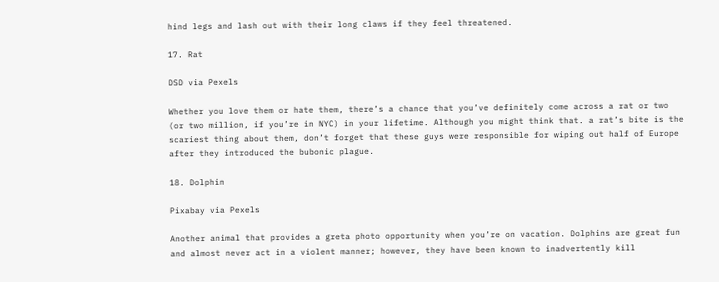hind legs and lash out with their long claws if they feel threatened.

17. Rat

DSD via Pexels

Whether you love them or hate them, there’s a chance that you’ve definitely come across a rat or two (or two million, if you’re in NYC) in your lifetime. Although you might think that. a rat’s bite is the scariest thing about them, don’t forget that these guys were responsible for wiping out half of Europe after they introduced the bubonic plague.

18. Dolphin

Pixabay via Pexels

Another animal that provides a greta photo opportunity when you’re on vacation. Dolphins are great fun and almost never act in a violent manner; however, they have been known to inadvertently kill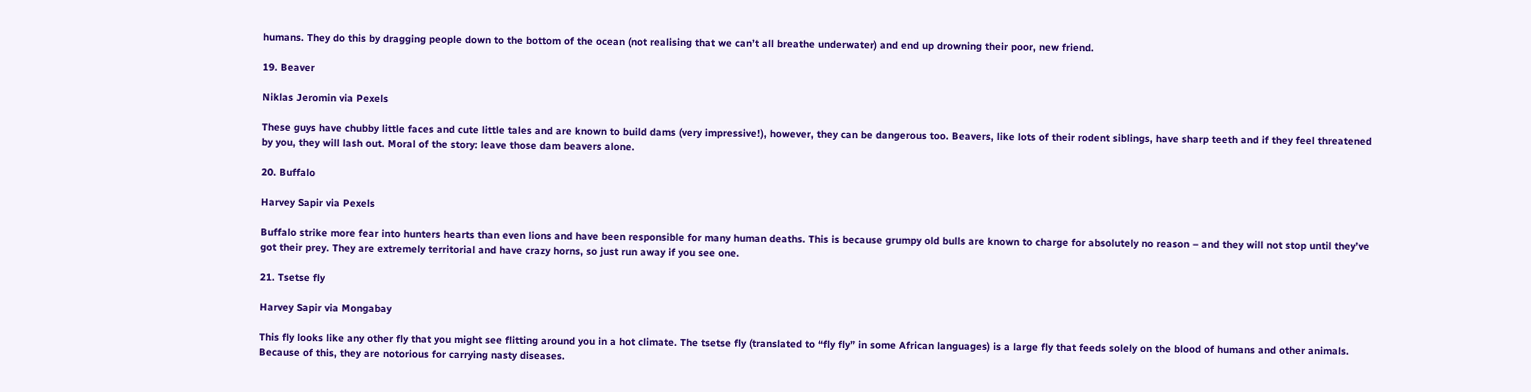humans. They do this by dragging people down to the bottom of the ocean (not realising that we can’t all breathe underwater) and end up drowning their poor, new friend.

19. Beaver

Niklas Jeromin via Pexels

These guys have chubby little faces and cute little tales and are known to build dams (very impressive!), however, they can be dangerous too. Beavers, like lots of their rodent siblings, have sharp teeth and if they feel threatened by you, they will lash out. Moral of the story: leave those dam beavers alone.

20. Buffalo

Harvey Sapir via Pexels

Buffalo strike more fear into hunters hearts than even lions and have been responsible for many human deaths. This is because grumpy old bulls are known to charge for absolutely no reason – and they will not stop until they’ve got their prey. They are extremely territorial and have crazy horns, so just run away if you see one.

21. Tsetse fly

Harvey Sapir via Mongabay

This fly looks like any other fly that you might see flitting around you in a hot climate. The tsetse fly (translated to “fly fly” in some African languages) is a large fly that feeds solely on the blood of humans and other animals. Because of this, they are notorious for carrying nasty diseases.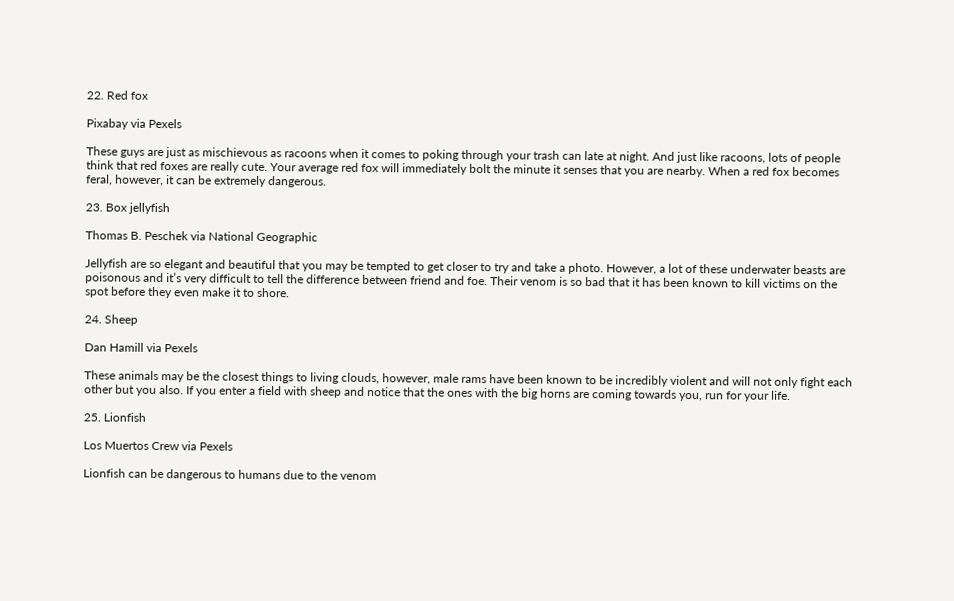22. Red fox

Pixabay via Pexels

These guys are just as mischievous as racoons when it comes to poking through your trash can late at night. And just like racoons, lots of people think that red foxes are really cute. Your average red fox will immediately bolt the minute it senses that you are nearby. When a red fox becomes feral, however, it can be extremely dangerous.

23. Box jellyfish

Thomas B. Peschek via National Geographic

Jellyfish are so elegant and beautiful that you may be tempted to get closer to try and take a photo. However, a lot of these underwater beasts are poisonous and it’s very difficult to tell the difference between friend and foe. Their venom is so bad that it has been known to kill victims on the spot before they even make it to shore.

24. Sheep

Dan Hamill via Pexels

These animals may be the closest things to living clouds, however, male rams have been known to be incredibly violent and will not only fight each other but you also. If you enter a field with sheep and notice that the ones with the big horns are coming towards you, run for your life.

25. Lionfish

Los Muertos Crew via Pexels

Lionfish can be dangerous to humans due to the venom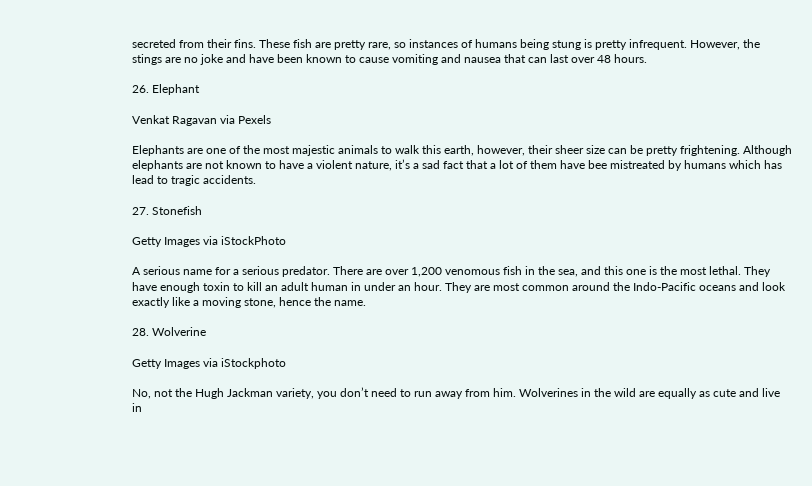secreted from their fins. These fish are pretty rare, so instances of humans being stung is pretty infrequent. However, the stings are no joke and have been known to cause vomiting and nausea that can last over 48 hours.

26. Elephant

Venkat Ragavan via Pexels

Elephants are one of the most majestic animals to walk this earth, however, their sheer size can be pretty frightening. Although elephants are not known to have a violent nature, it’s a sad fact that a lot of them have bee mistreated by humans which has lead to tragic accidents.

27. Stonefish

Getty Images via iStockPhoto

A serious name for a serious predator. There are over 1,200 venomous fish in the sea, and this one is the most lethal. They have enough toxin to kill an adult human in under an hour. They are most common around the Indo-Pacific oceans and look exactly like a moving stone, hence the name.

28. Wolverine

Getty Images via iStockphoto

No, not the Hugh Jackman variety, you don’t need to run away from him. Wolverines in the wild are equally as cute and live in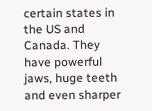certain states in the US and Canada. They have powerful jaws, huge teeth and even sharper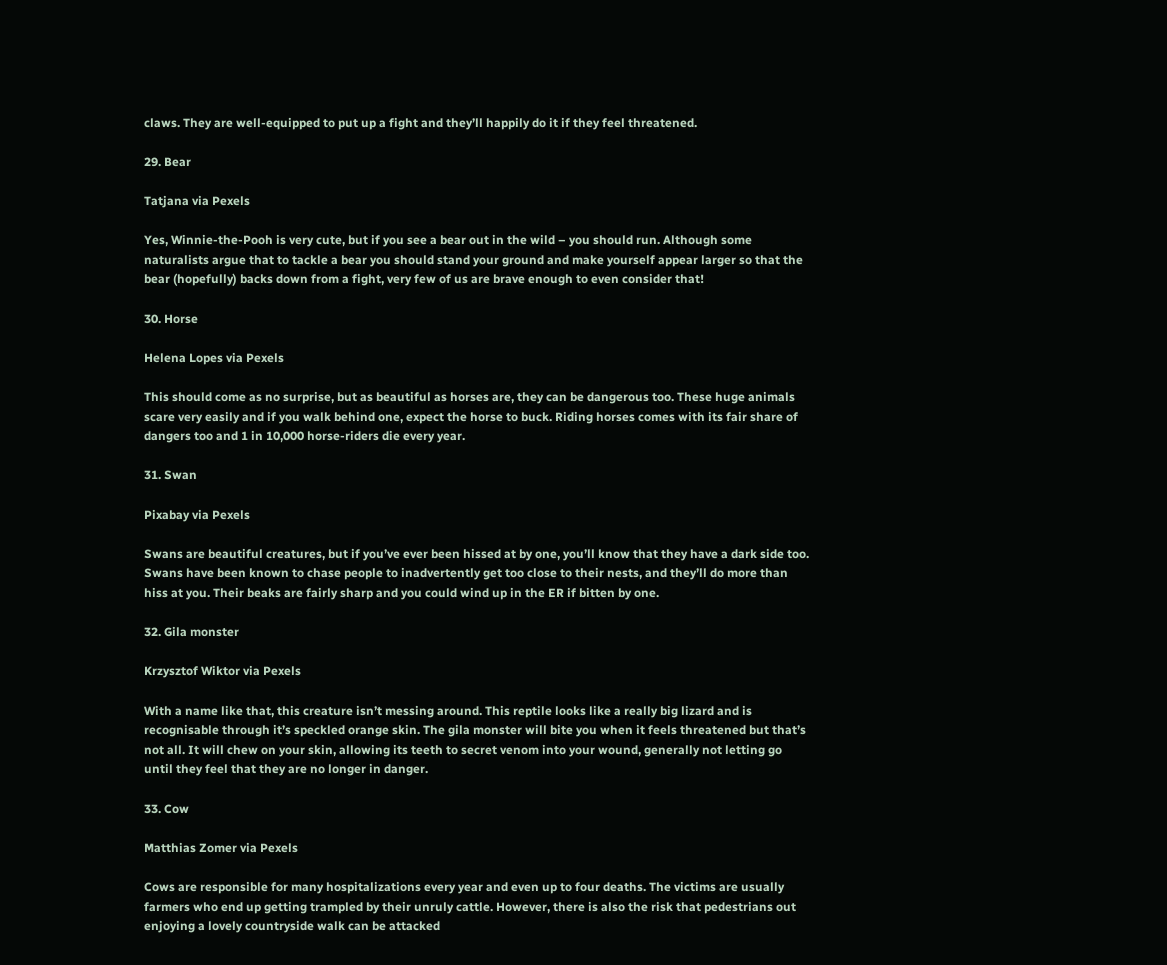claws. They are well-equipped to put up a fight and they’ll happily do it if they feel threatened.

29. Bear

Tatjana via Pexels

Yes, Winnie-the-Pooh is very cute, but if you see a bear out in the wild – you should run. Although some naturalists argue that to tackle a bear you should stand your ground and make yourself appear larger so that the bear (hopefully) backs down from a fight, very few of us are brave enough to even consider that!

30. Horse

Helena Lopes via Pexels

This should come as no surprise, but as beautiful as horses are, they can be dangerous too. These huge animals scare very easily and if you walk behind one, expect the horse to buck. Riding horses comes with its fair share of dangers too and 1 in 10,000 horse-riders die every year.

31. Swan

Pixabay via Pexels

Swans are beautiful creatures, but if you’ve ever been hissed at by one, you’ll know that they have a dark side too. Swans have been known to chase people to inadvertently get too close to their nests, and they’ll do more than hiss at you. Their beaks are fairly sharp and you could wind up in the ER if bitten by one.

32. Gila monster

Krzysztof Wiktor via Pexels

With a name like that, this creature isn’t messing around. This reptile looks like a really big lizard and is recognisable through it’s speckled orange skin. The gila monster will bite you when it feels threatened but that’s not all. It will chew on your skin, allowing its teeth to secret venom into your wound, generally not letting go until they feel that they are no longer in danger.

33. Cow

Matthias Zomer via Pexels

Cows are responsible for many hospitalizations every year and even up to four deaths. The victims are usually farmers who end up getting trampled by their unruly cattle. However, there is also the risk that pedestrians out enjoying a lovely countryside walk can be attacked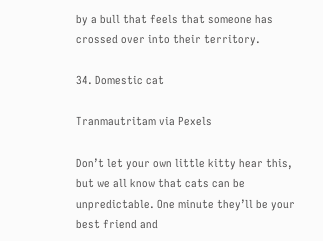by a bull that feels that someone has crossed over into their territory.

34. Domestic cat

Tranmautritam via Pexels

Don’t let your own little kitty hear this, but we all know that cats can be unpredictable. One minute they’ll be your best friend and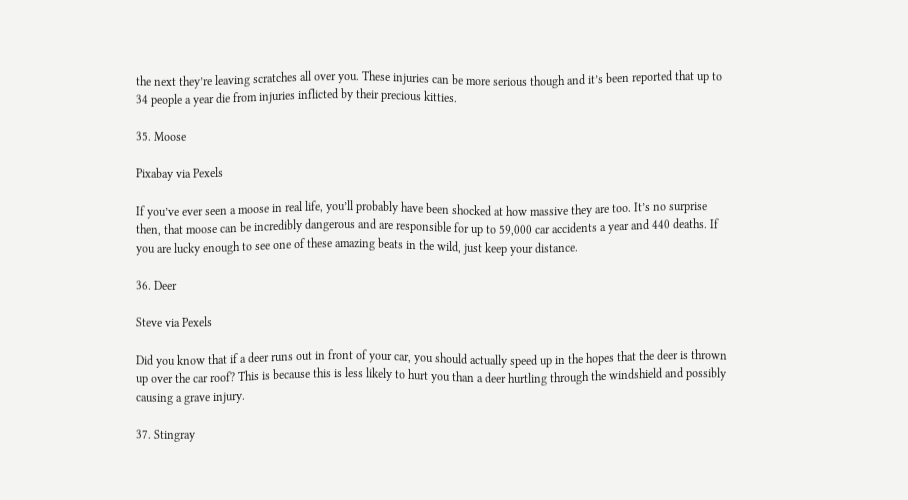the next they’re leaving scratches all over you. These injuries can be more serious though and it’s been reported that up to 34 people a year die from injuries inflicted by their precious kitties.

35. Moose

Pixabay via Pexels

If you’ve ever seen a moose in real life, you’ll probably have been shocked at how massive they are too. It’s no surprise then, that moose can be incredibly dangerous and are responsible for up to 59,000 car accidents a year and 440 deaths. If you are lucky enough to see one of these amazing beats in the wild, just keep your distance.

36. Deer

Steve via Pexels

Did you know that if a deer runs out in front of your car, you should actually speed up in the hopes that the deer is thrown up over the car roof? This is because this is less likely to hurt you than a deer hurtling through the windshield and possibly causing a grave injury.

37. Stingray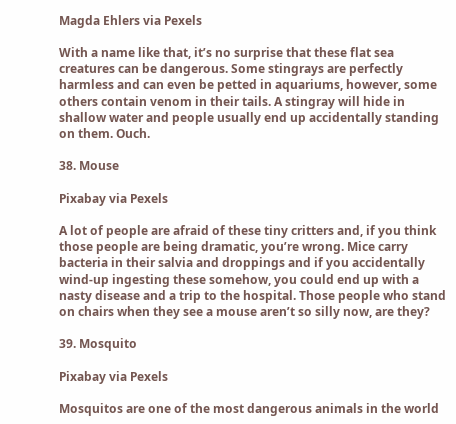Magda Ehlers via Pexels

With a name like that, it’s no surprise that these flat sea creatures can be dangerous. Some stingrays are perfectly harmless and can even be petted in aquariums, however, some others contain venom in their tails. A stingray will hide in shallow water and people usually end up accidentally standing on them. Ouch.

38. Mouse

Pixabay via Pexels

A lot of people are afraid of these tiny critters and, if you think those people are being dramatic, you’re wrong. Mice carry bacteria in their salvia and droppings and if you accidentally wind-up ingesting these somehow, you could end up with a nasty disease and a trip to the hospital. Those people who stand on chairs when they see a mouse aren’t so silly now, are they?

39. Mosquito

Pixabay via Pexels

Mosquitos are one of the most dangerous animals in the world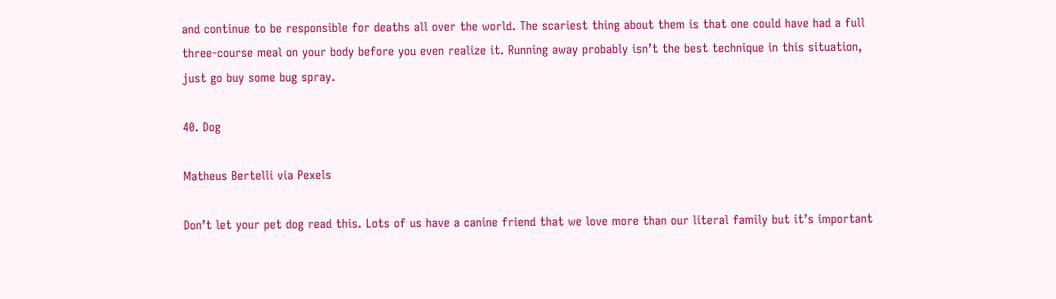and continue to be responsible for deaths all over the world. The scariest thing about them is that one could have had a full three-course meal on your body before you even realize it. Running away probably isn’t the best technique in this situation, just go buy some bug spray.

40. Dog

Matheus Bertelli via Pexels

Don’t let your pet dog read this. Lots of us have a canine friend that we love more than our literal family but it’s important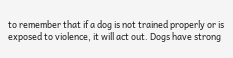to remember that if a dog is not trained properly or is exposed to violence, it will act out. Dogs have strong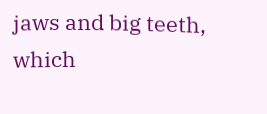jaws and big teeth, which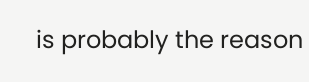is probably the reason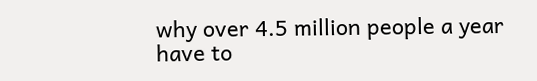why over 4.5 million people a year have to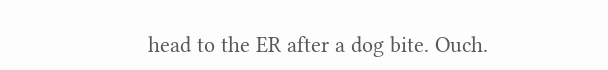head to the ER after a dog bite. Ouch.